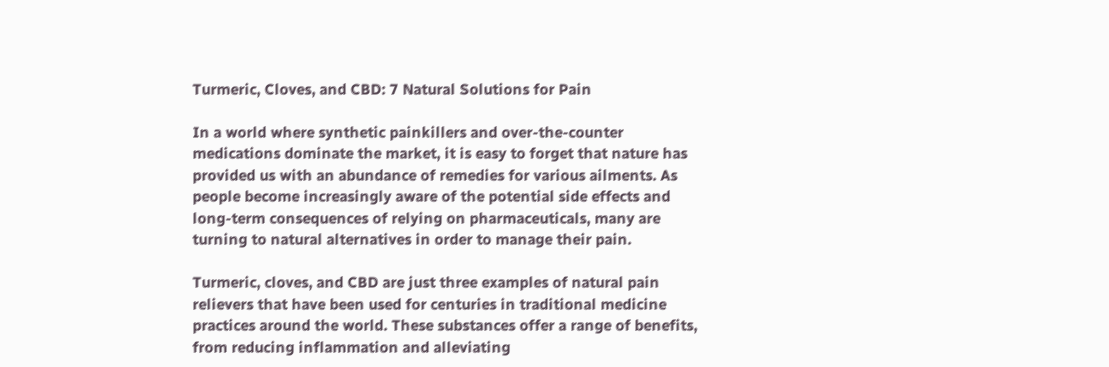Turmeric, Cloves, and CBD: 7 Natural Solutions for Pain

In a world where synthetic painkillers and over-the-counter medications dominate the market, it is easy to forget that nature has provided us with an abundance of remedies for various ailments. As people become increasingly aware of the potential side effects and long-term consequences of relying on pharmaceuticals, many are turning to natural alternatives in order to manage their pain.

Turmeric, cloves, and CBD are just three examples of natural pain relievers that have been used for centuries in traditional medicine practices around the world. These substances offer a range of benefits, from reducing inflammation and alleviating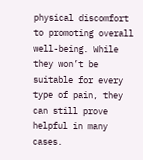physical discomfort to promoting overall well-being. While they won’t be suitable for every type of pain, they can still prove helpful in many cases.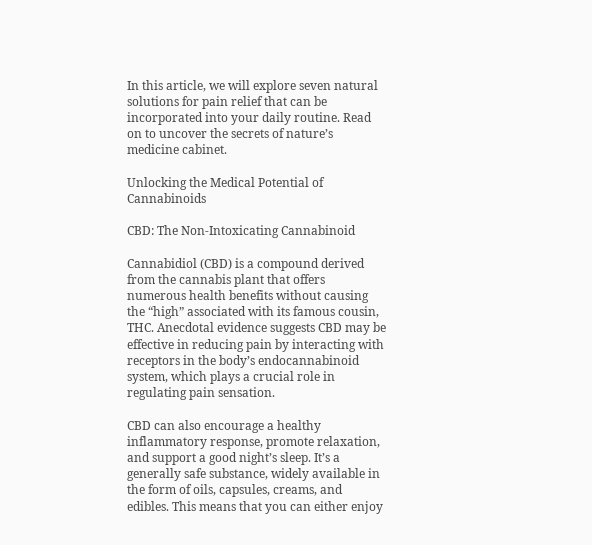In this article, we will explore seven natural solutions for pain relief that can be incorporated into your daily routine. Read on to uncover the secrets of nature’s medicine cabinet.

Unlocking the Medical Potential of Cannabinoids

CBD: The Non-Intoxicating Cannabinoid

Cannabidiol (CBD) is a compound derived from the cannabis plant that offers numerous health benefits without causing the “high” associated with its famous cousin, THC. Anecdotal evidence suggests CBD may be effective in reducing pain by interacting with receptors in the body’s endocannabinoid system, which plays a crucial role in regulating pain sensation.

CBD can also encourage a healthy inflammatory response, promote relaxation, and support a good night’s sleep. It’s a generally safe substance, widely available in the form of oils, capsules, creams, and edibles. This means that you can either enjoy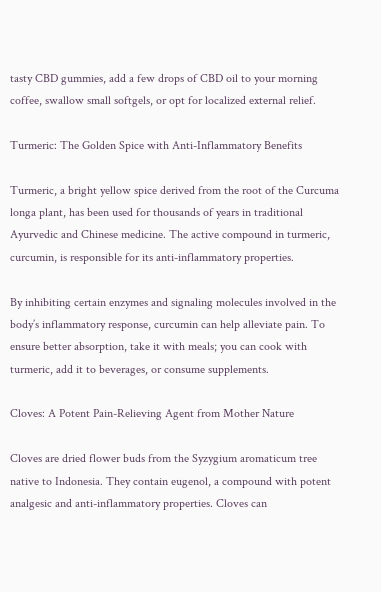tasty CBD gummies, add a few drops of CBD oil to your morning coffee, swallow small softgels, or opt for localized external relief.

Turmeric: The Golden Spice with Anti-Inflammatory Benefits

Turmeric, a bright yellow spice derived from the root of the Curcuma longa plant, has been used for thousands of years in traditional Ayurvedic and Chinese medicine. The active compound in turmeric, curcumin, is responsible for its anti-inflammatory properties.

By inhibiting certain enzymes and signaling molecules involved in the body’s inflammatory response, curcumin can help alleviate pain. To ensure better absorption, take it with meals; you can cook with turmeric, add it to beverages, or consume supplements.

Cloves: A Potent Pain-Relieving Agent from Mother Nature

Cloves are dried flower buds from the Syzygium aromaticum tree native to Indonesia. They contain eugenol, a compound with potent analgesic and anti-inflammatory properties. Cloves can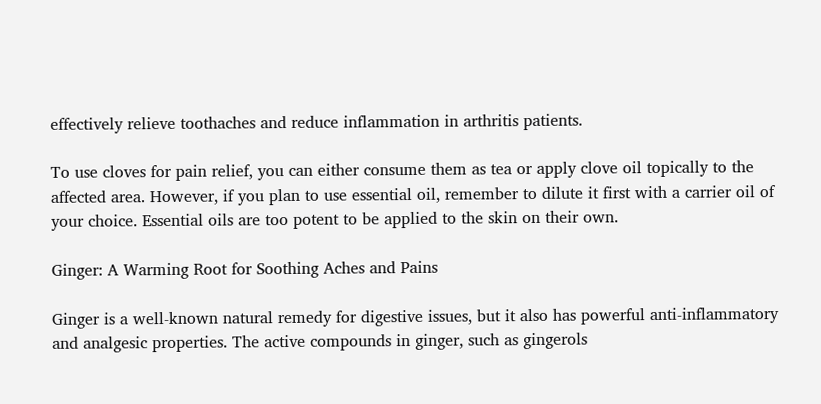effectively relieve toothaches and reduce inflammation in arthritis patients.

To use cloves for pain relief, you can either consume them as tea or apply clove oil topically to the affected area. However, if you plan to use essential oil, remember to dilute it first with a carrier oil of your choice. Essential oils are too potent to be applied to the skin on their own.

Ginger: A Warming Root for Soothing Aches and Pains

Ginger is a well-known natural remedy for digestive issues, but it also has powerful anti-inflammatory and analgesic properties. The active compounds in ginger, such as gingerols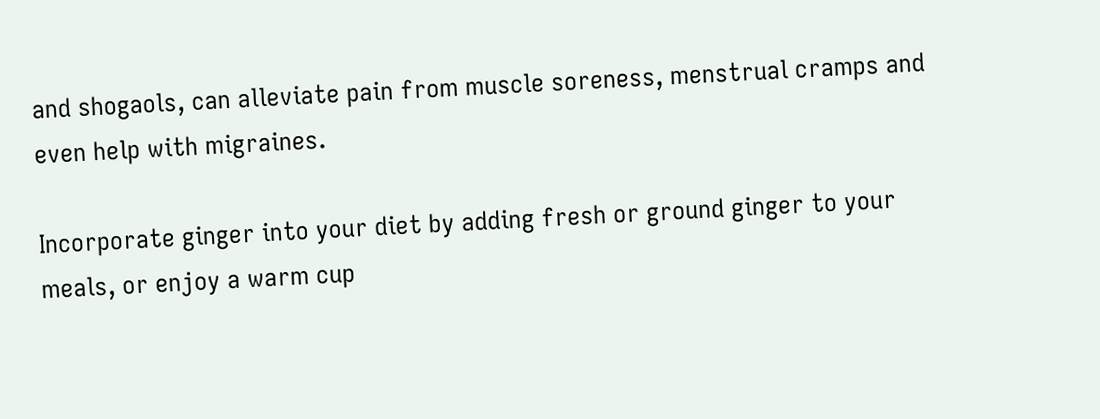and shogaols, can alleviate pain from muscle soreness, menstrual cramps and even help with migraines.

Incorporate ginger into your diet by adding fresh or ground ginger to your meals, or enjoy a warm cup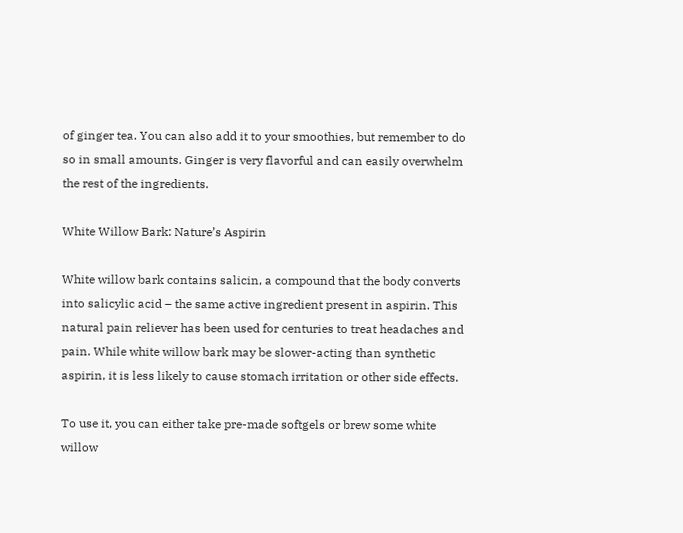of ginger tea. You can also add it to your smoothies, but remember to do so in small amounts. Ginger is very flavorful and can easily overwhelm the rest of the ingredients.

White Willow Bark: Nature’s Aspirin

White willow bark contains salicin, a compound that the body converts into salicylic acid – the same active ingredient present in aspirin. This natural pain reliever has been used for centuries to treat headaches and pain. While white willow bark may be slower-acting than synthetic aspirin, it is less likely to cause stomach irritation or other side effects.

To use it, you can either take pre-made softgels or brew some white willow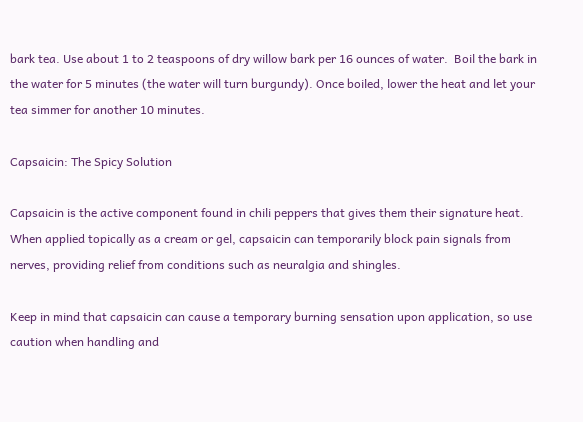bark tea. Use about 1 to 2 teaspoons of dry willow bark per 16 ounces of water.  Boil the bark in the water for 5 minutes (the water will turn burgundy). Once boiled, lower the heat and let your tea simmer for another 10 minutes.

Capsaicin: The Spicy Solution

Capsaicin is the active component found in chili peppers that gives them their signature heat. When applied topically as a cream or gel, capsaicin can temporarily block pain signals from nerves, providing relief from conditions such as neuralgia and shingles.

Keep in mind that capsaicin can cause a temporary burning sensation upon application, so use caution when handling and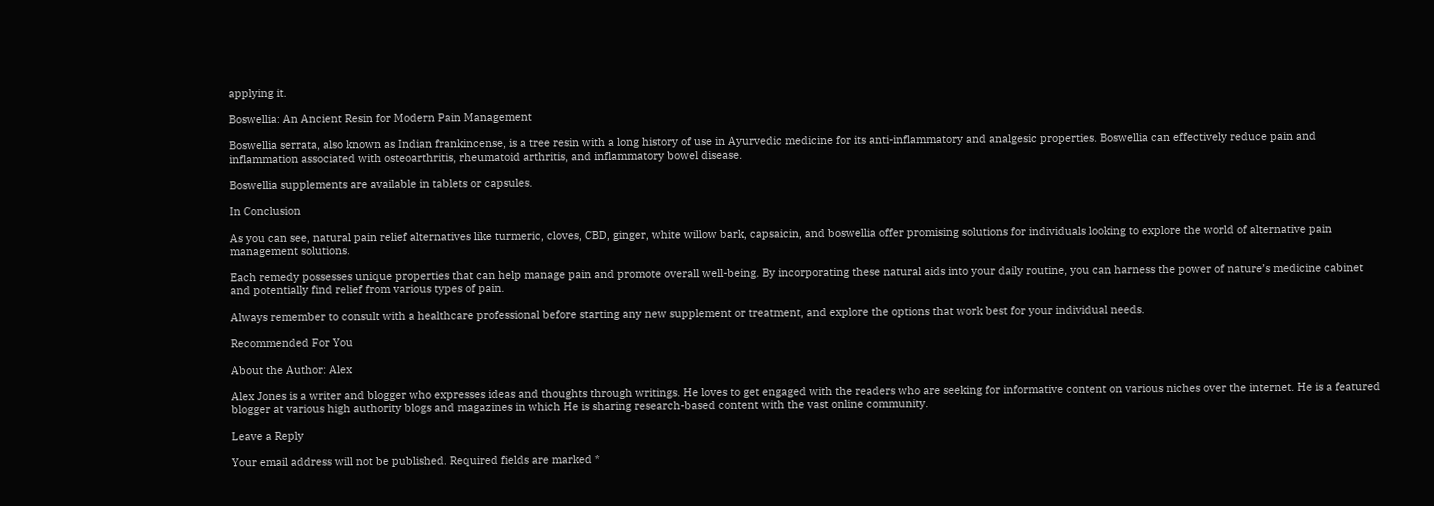applying it.

Boswellia: An Ancient Resin for Modern Pain Management

Boswellia serrata, also known as Indian frankincense, is a tree resin with a long history of use in Ayurvedic medicine for its anti-inflammatory and analgesic properties. Boswellia can effectively reduce pain and inflammation associated with osteoarthritis, rheumatoid arthritis, and inflammatory bowel disease.

Boswellia supplements are available in tablets or capsules.

In Conclusion

As you can see, natural pain relief alternatives like turmeric, cloves, CBD, ginger, white willow bark, capsaicin, and boswellia offer promising solutions for individuals looking to explore the world of alternative pain management solutions.

Each remedy possesses unique properties that can help manage pain and promote overall well-being. By incorporating these natural aids into your daily routine, you can harness the power of nature’s medicine cabinet and potentially find relief from various types of pain.

Always remember to consult with a healthcare professional before starting any new supplement or treatment, and explore the options that work best for your individual needs.

Recommended For You

About the Author: Alex

Alex Jones is a writer and blogger who expresses ideas and thoughts through writings. He loves to get engaged with the readers who are seeking for informative content on various niches over the internet. He is a featured blogger at various high authority blogs and magazines in which He is sharing research-based content with the vast online community.

Leave a Reply

Your email address will not be published. Required fields are marked *